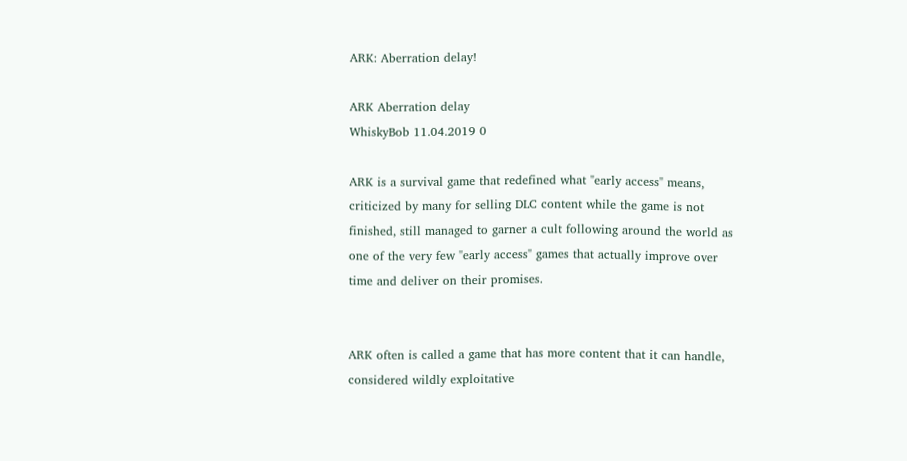ARK: Aberration delay!

ARK Aberration delay
WhiskyBob 11.04.2019 0

ARK is a survival game that redefined what "early access" means, criticized by many for selling DLC content while the game is not finished, still managed to garner a cult following around the world as one of the very few "early access" games that actually improve over time and deliver on their promises.


ARK often is called a game that has more content that it can handle, considered wildly exploitative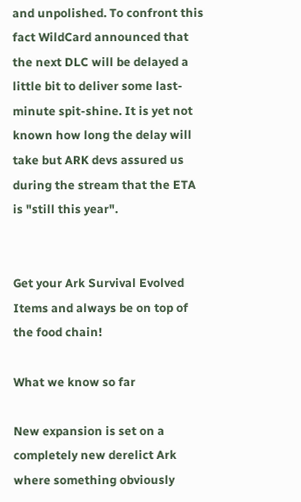and unpolished. To confront this fact WildCard announced that the next DLC will be delayed a little bit to deliver some last-minute spit-shine. It is yet not known how long the delay will take but ARK devs assured us during the stream that the ETA is "still this year".


Get your Ark Survival Evolved Items and always be on top of the food chain!

What we know so far

New expansion is set on a completely new derelict Ark where something obviously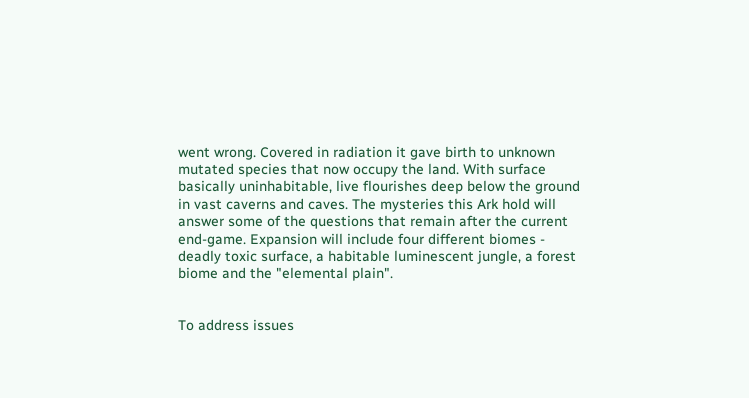went wrong. Covered in radiation it gave birth to unknown mutated species that now occupy the land. With surface basically uninhabitable, live flourishes deep below the ground in vast caverns and caves. The mysteries this Ark hold will answer some of the questions that remain after the current end-game. Expansion will include four different biomes - deadly toxic surface, a habitable luminescent jungle, a forest biome and the "elemental plain".


To address issues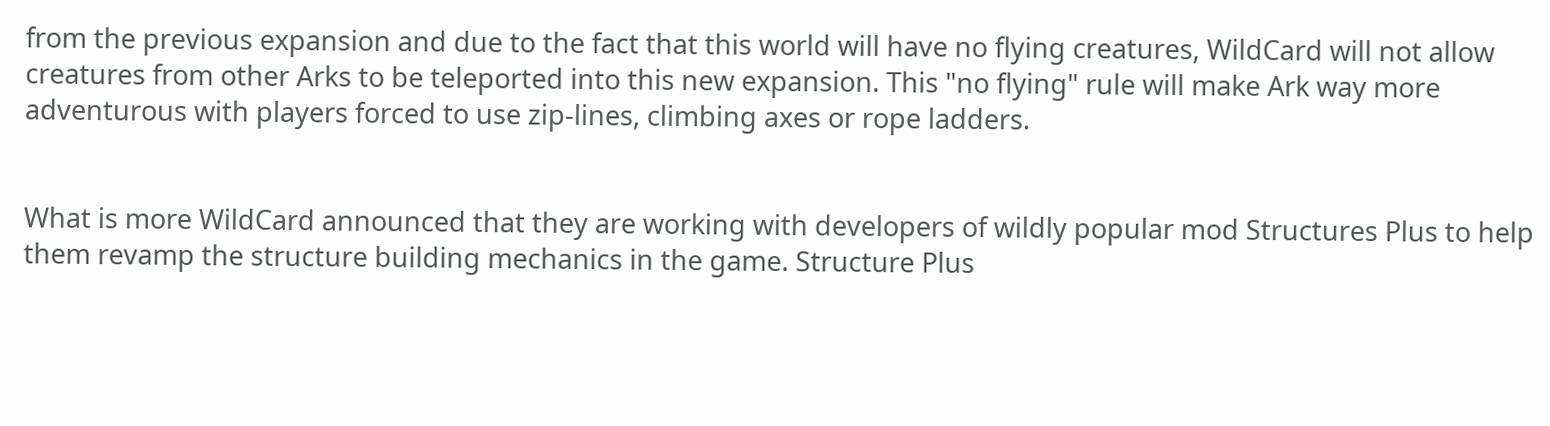from the previous expansion and due to the fact that this world will have no flying creatures, WildCard will not allow creatures from other Arks to be teleported into this new expansion. This "no flying" rule will make Ark way more adventurous with players forced to use zip-lines, climbing axes or rope ladders.


What is more WildCard announced that they are working with developers of wildly popular mod Structures Plus to help them revamp the structure building mechanics in the game. Structure Plus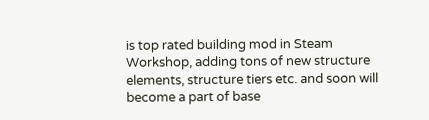is top rated building mod in Steam Workshop, adding tons of new structure elements, structure tiers etc. and soon will become a part of base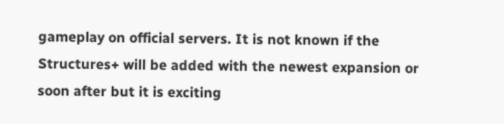gameplay on official servers. It is not known if the Structures+ will be added with the newest expansion or soon after but it is exciting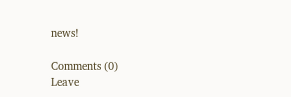news!

Comments (0)
Leave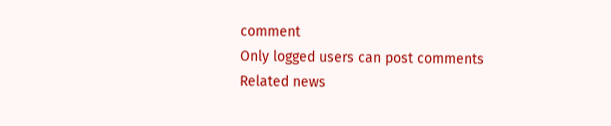comment
Only logged users can post comments
Related news